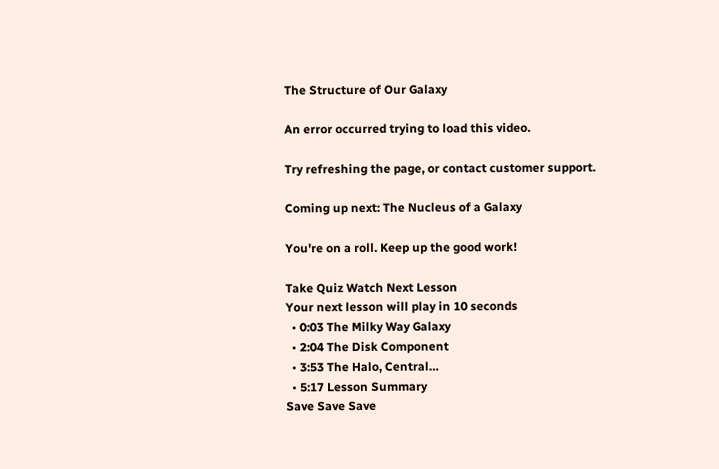The Structure of Our Galaxy

An error occurred trying to load this video.

Try refreshing the page, or contact customer support.

Coming up next: The Nucleus of a Galaxy

You're on a roll. Keep up the good work!

Take Quiz Watch Next Lesson
Your next lesson will play in 10 seconds
  • 0:03 The Milky Way Galaxy
  • 2:04 The Disk Component
  • 3:53 The Halo, Central…
  • 5:17 Lesson Summary
Save Save Save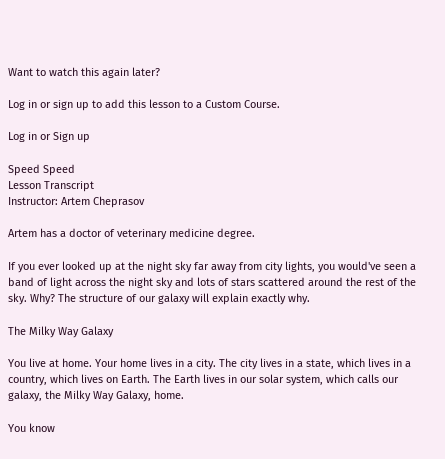Want to watch this again later?

Log in or sign up to add this lesson to a Custom Course.

Log in or Sign up

Speed Speed
Lesson Transcript
Instructor: Artem Cheprasov

Artem has a doctor of veterinary medicine degree.

If you ever looked up at the night sky far away from city lights, you would've seen a band of light across the night sky and lots of stars scattered around the rest of the sky. Why? The structure of our galaxy will explain exactly why.

The Milky Way Galaxy

You live at home. Your home lives in a city. The city lives in a state, which lives in a country, which lives on Earth. The Earth lives in our solar system, which calls our galaxy, the Milky Way Galaxy, home.

You know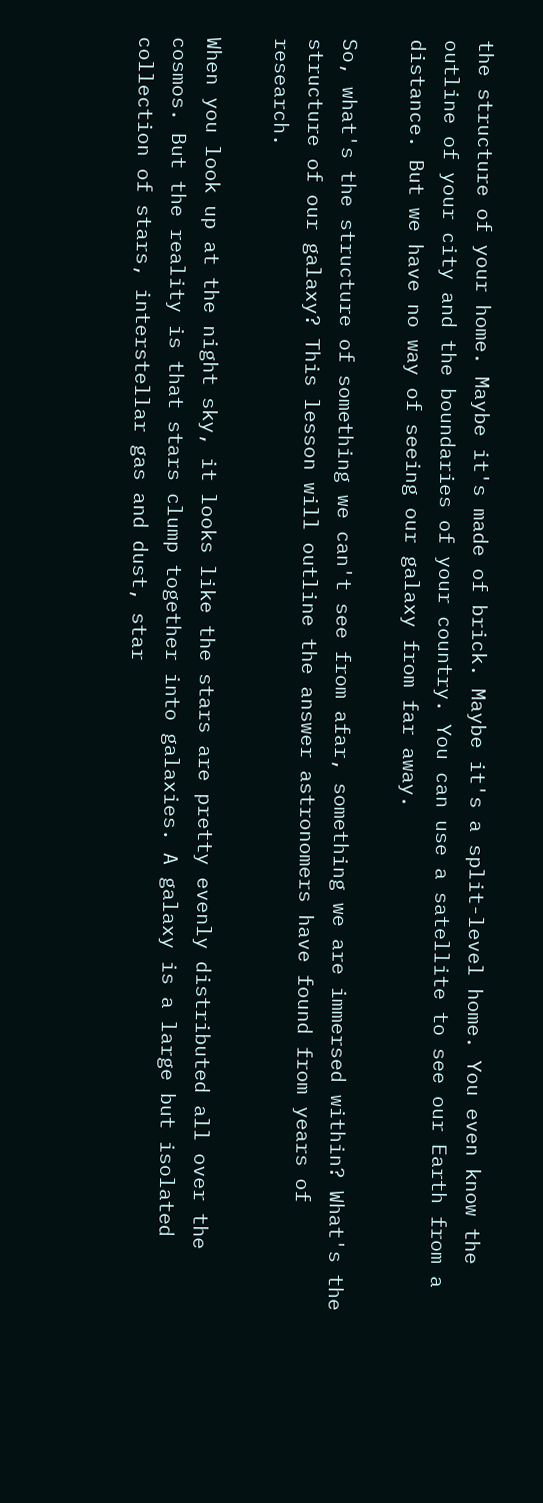the structure of your home. Maybe it's made of brick. Maybe it's a split-level home. You even know the outline of your city and the boundaries of your country. You can use a satellite to see our Earth from a distance. But we have no way of seeing our galaxy from far away.

So, what's the structure of something we can't see from afar, something we are immersed within? What's the structure of our galaxy? This lesson will outline the answer astronomers have found from years of research.

When you look up at the night sky, it looks like the stars are pretty evenly distributed all over the cosmos. But the reality is that stars clump together into galaxies. A galaxy is a large but isolated collection of stars, interstellar gas and dust, star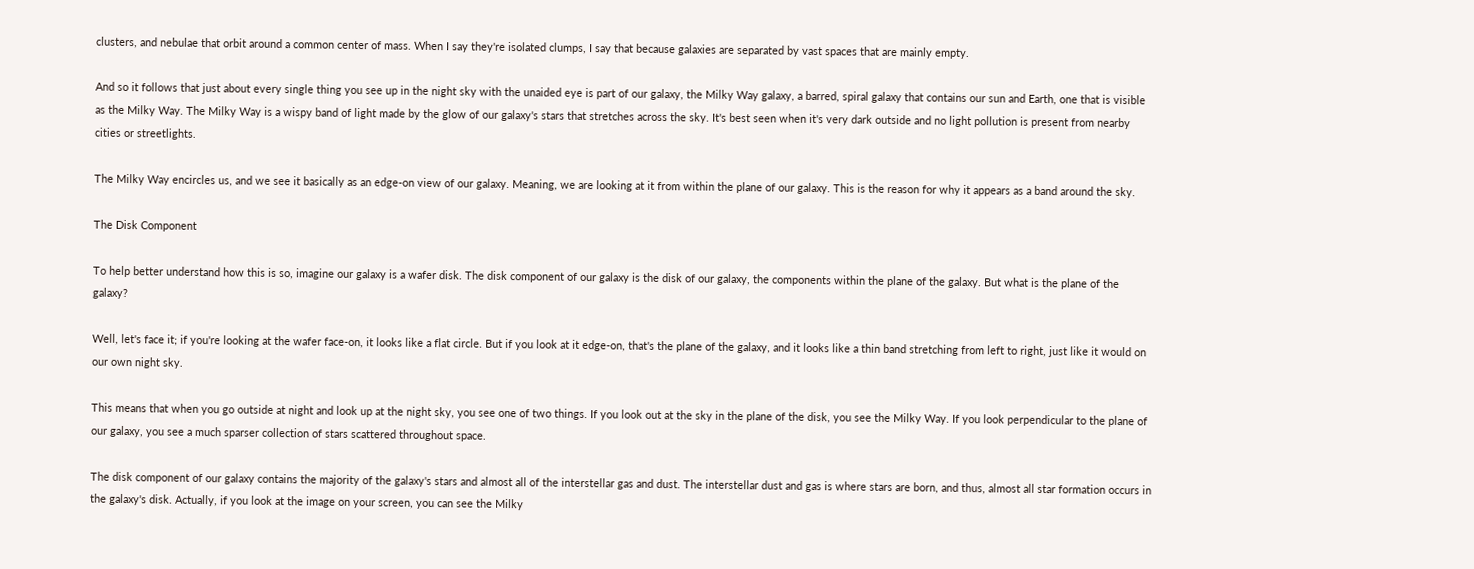clusters, and nebulae that orbit around a common center of mass. When I say they're isolated clumps, I say that because galaxies are separated by vast spaces that are mainly empty.

And so it follows that just about every single thing you see up in the night sky with the unaided eye is part of our galaxy, the Milky Way galaxy, a barred, spiral galaxy that contains our sun and Earth, one that is visible as the Milky Way. The Milky Way is a wispy band of light made by the glow of our galaxy's stars that stretches across the sky. It's best seen when it's very dark outside and no light pollution is present from nearby cities or streetlights.

The Milky Way encircles us, and we see it basically as an edge-on view of our galaxy. Meaning, we are looking at it from within the plane of our galaxy. This is the reason for why it appears as a band around the sky.

The Disk Component

To help better understand how this is so, imagine our galaxy is a wafer disk. The disk component of our galaxy is the disk of our galaxy, the components within the plane of the galaxy. But what is the plane of the galaxy?

Well, let's face it; if you're looking at the wafer face-on, it looks like a flat circle. But if you look at it edge-on, that's the plane of the galaxy, and it looks like a thin band stretching from left to right, just like it would on our own night sky.

This means that when you go outside at night and look up at the night sky, you see one of two things. If you look out at the sky in the plane of the disk, you see the Milky Way. If you look perpendicular to the plane of our galaxy, you see a much sparser collection of stars scattered throughout space.

The disk component of our galaxy contains the majority of the galaxy's stars and almost all of the interstellar gas and dust. The interstellar dust and gas is where stars are born, and thus, almost all star formation occurs in the galaxy's disk. Actually, if you look at the image on your screen, you can see the Milky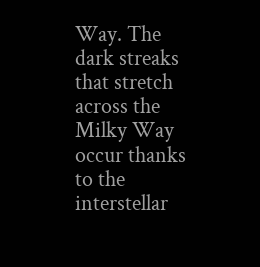Way. The dark streaks that stretch across the Milky Way occur thanks to the interstellar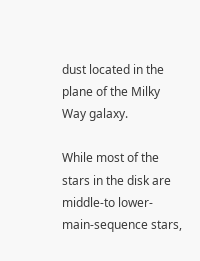dust located in the plane of the Milky Way galaxy.

While most of the stars in the disk are middle-to lower-main-sequence stars,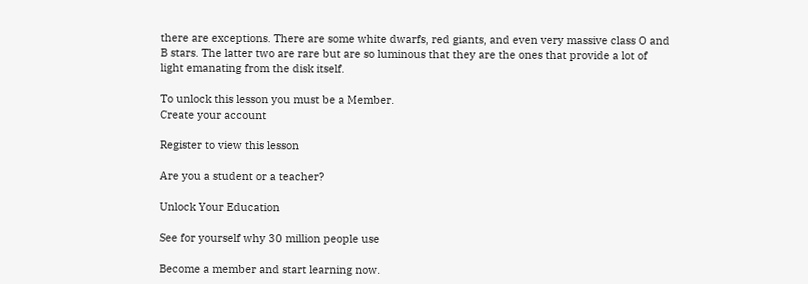there are exceptions. There are some white dwarfs, red giants, and even very massive class O and B stars. The latter two are rare but are so luminous that they are the ones that provide a lot of light emanating from the disk itself.

To unlock this lesson you must be a Member.
Create your account

Register to view this lesson

Are you a student or a teacher?

Unlock Your Education

See for yourself why 30 million people use

Become a member and start learning now.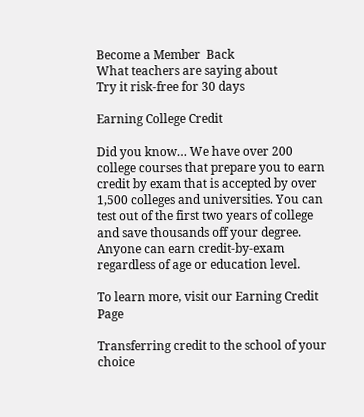Become a Member  Back
What teachers are saying about
Try it risk-free for 30 days

Earning College Credit

Did you know… We have over 200 college courses that prepare you to earn credit by exam that is accepted by over 1,500 colleges and universities. You can test out of the first two years of college and save thousands off your degree. Anyone can earn credit-by-exam regardless of age or education level.

To learn more, visit our Earning Credit Page

Transferring credit to the school of your choice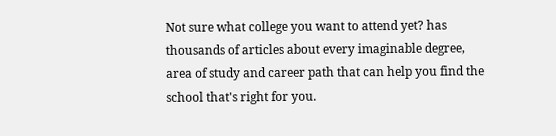Not sure what college you want to attend yet? has thousands of articles about every imaginable degree, area of study and career path that can help you find the school that's right for you.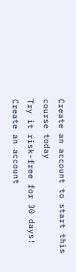Create an account to start this course today
Try it risk-free for 30 days!
Create an account